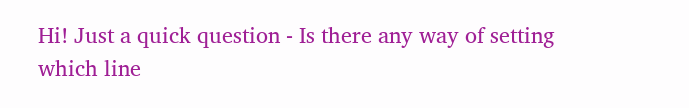Hi! Just a quick question - Is there any way of setting which line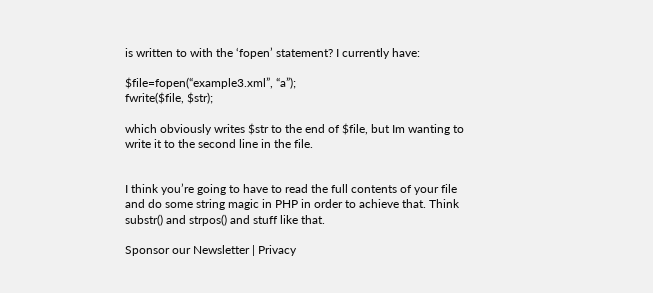is written to with the ‘fopen’ statement? I currently have:

$file=fopen(“example3.xml”, “a”);
fwrite($file, $str);

which obviously writes $str to the end of $file, but Im wanting to write it to the second line in the file.


I think you’re going to have to read the full contents of your file and do some string magic in PHP in order to achieve that. Think substr() and strpos() and stuff like that.

Sponsor our Newsletter | Privacy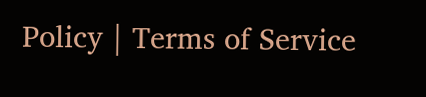Policy | Terms of Service